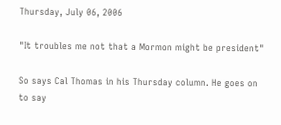Thursday, July 06, 2006

"It troubles me not that a Mormon might be president"

So says Cal Thomas in his Thursday column. He goes on to say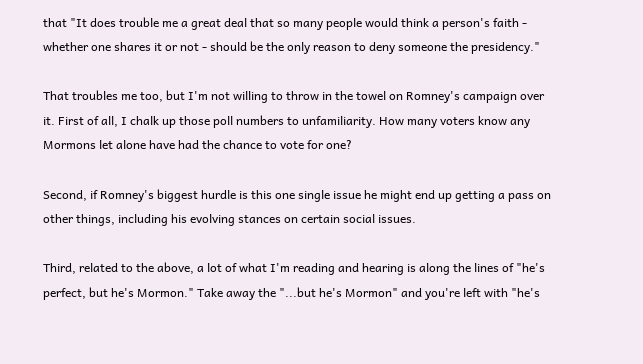that "It does trouble me a great deal that so many people would think a person's faith - whether one shares it or not - should be the only reason to deny someone the presidency."

That troubles me too, but I'm not willing to throw in the towel on Romney's campaign over it. First of all, I chalk up those poll numbers to unfamiliarity. How many voters know any Mormons let alone have had the chance to vote for one?

Second, if Romney's biggest hurdle is this one single issue he might end up getting a pass on other things, including his evolving stances on certain social issues.

Third, related to the above, a lot of what I'm reading and hearing is along the lines of "he's perfect, but he's Mormon." Take away the "...but he's Mormon" and you're left with "he's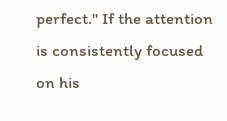perfect." If the attention is consistently focused on his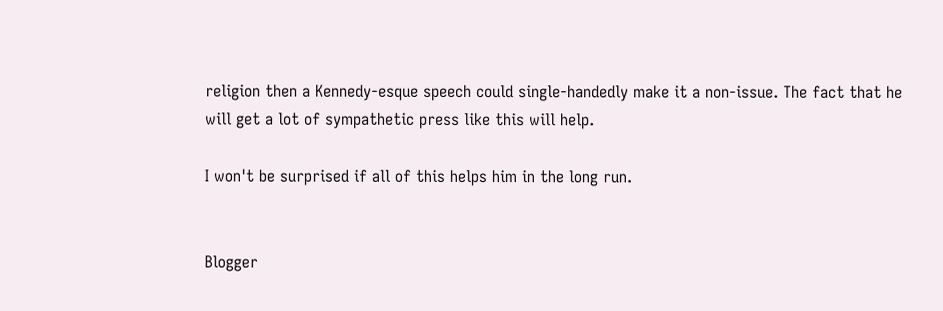religion then a Kennedy-esque speech could single-handedly make it a non-issue. The fact that he will get a lot of sympathetic press like this will help.

I won't be surprised if all of this helps him in the long run.


Blogger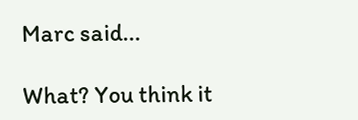Marc said...

What? You think it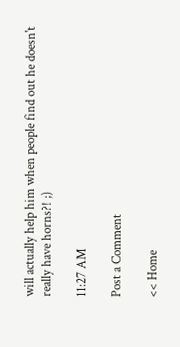will actually help him when people find out he doesn't really have horns?! ;)

11:27 AM

Post a Comment

<< Home